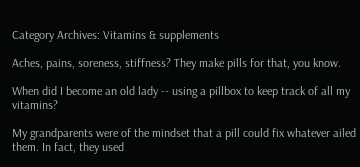Category Archives: Vitamins & supplements

Aches, pains, soreness, stiffness? They make pills for that, you know.

When did I become an old lady -- using a pillbox to keep track of all my vitamins?

My grandparents were of the mindset that a pill could fix whatever ailed them. In fact, they used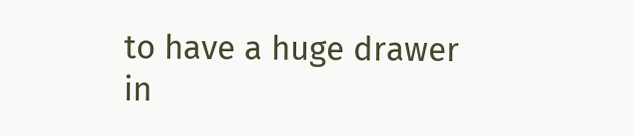to have a huge drawer in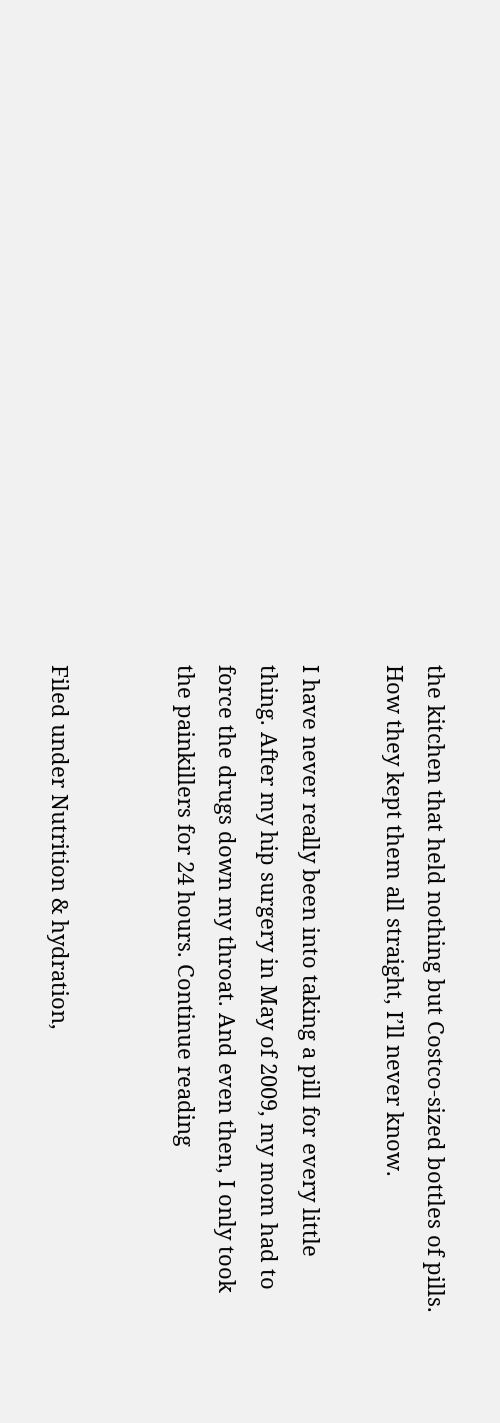the kitchen that held nothing but Costco-sized bottles of pills. How they kept them all straight, I’ll never know.

I have never really been into taking a pill for every little thing. After my hip surgery in May of 2009, my mom had to force the drugs down my throat. And even then, I only took the painkillers for 24 hours. Continue reading


Filed under Nutrition & hydration,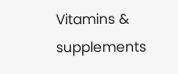Vitamins & supplements